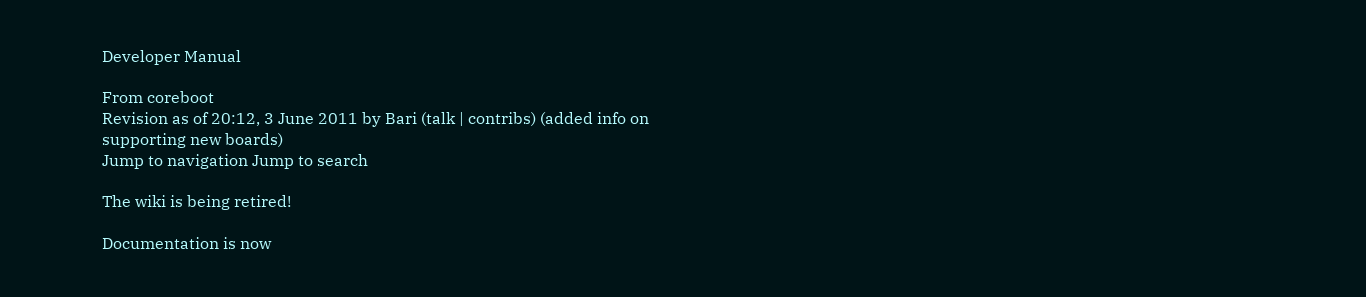Developer Manual

From coreboot
Revision as of 20:12, 3 June 2011 by Bari (talk | contribs) (added info on supporting new boards)
Jump to navigation Jump to search

The wiki is being retired!

Documentation is now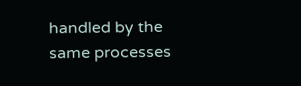handled by the same processes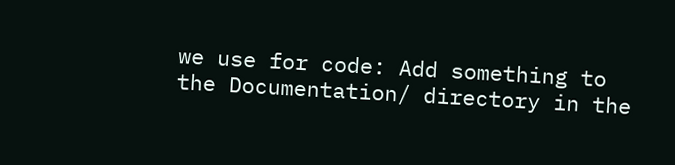we use for code: Add something to the Documentation/ directory in the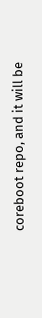coreboot repo, and it will be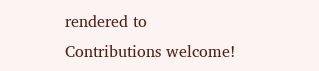rendered to Contributions welcome!